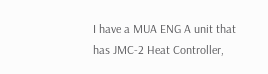I have a MUA ENG A unit that has JMC-2 Heat Controller,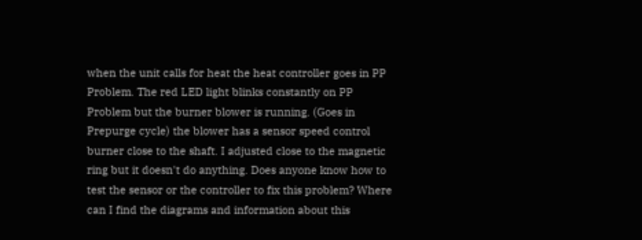when the unit calls for heat the heat controller goes in PP Problem. The red LED light blinks constantly on PP Problem but the burner blower is running. (Goes in Prepurge cycle) the blower has a sensor speed control burner close to the shaft. I adjusted close to the magnetic ring but it doesn't do anything. Does anyone know how to test the sensor or the controller to fix this problem? Where can I find the diagrams and information about this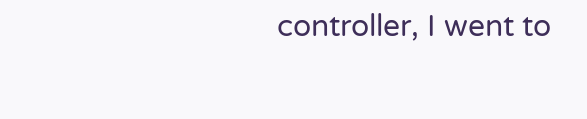controller, I went to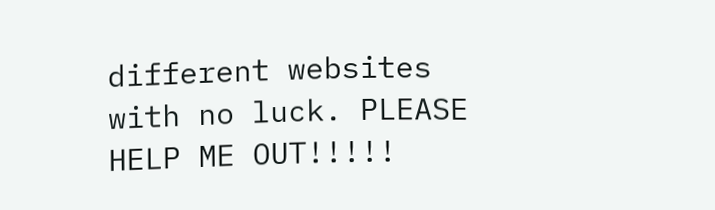different websites with no luck. PLEASE HELP ME OUT!!!!!